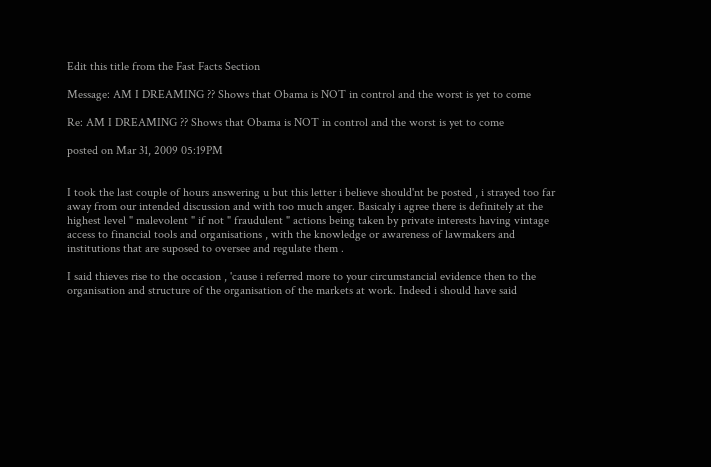Edit this title from the Fast Facts Section

Message: AM I DREAMING ?? Shows that Obama is NOT in control and the worst is yet to come

Re: AM I DREAMING ?? Shows that Obama is NOT in control and the worst is yet to come

posted on Mar 31, 2009 05:19PM


I took the last couple of hours answering u but this letter i believe should'nt be posted , i strayed too far away from our intended discussion and with too much anger. Basicaly i agree there is definitely at the highest level " malevolent " if not " fraudulent " actions being taken by private interests having vintage access to financial tools and organisations , with the knowledge or awareness of lawmakers and institutions that are suposed to oversee and regulate them .

I said thieves rise to the occasion , 'cause i referred more to your circumstancial evidence then to the organisation and structure of the organisation of the markets at work. Indeed i should have said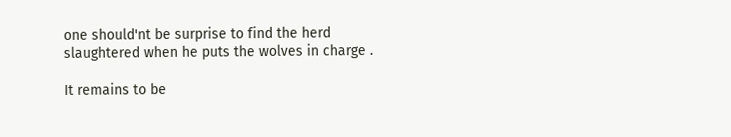one should'nt be surprise to find the herd slaughtered when he puts the wolves in charge .

It remains to be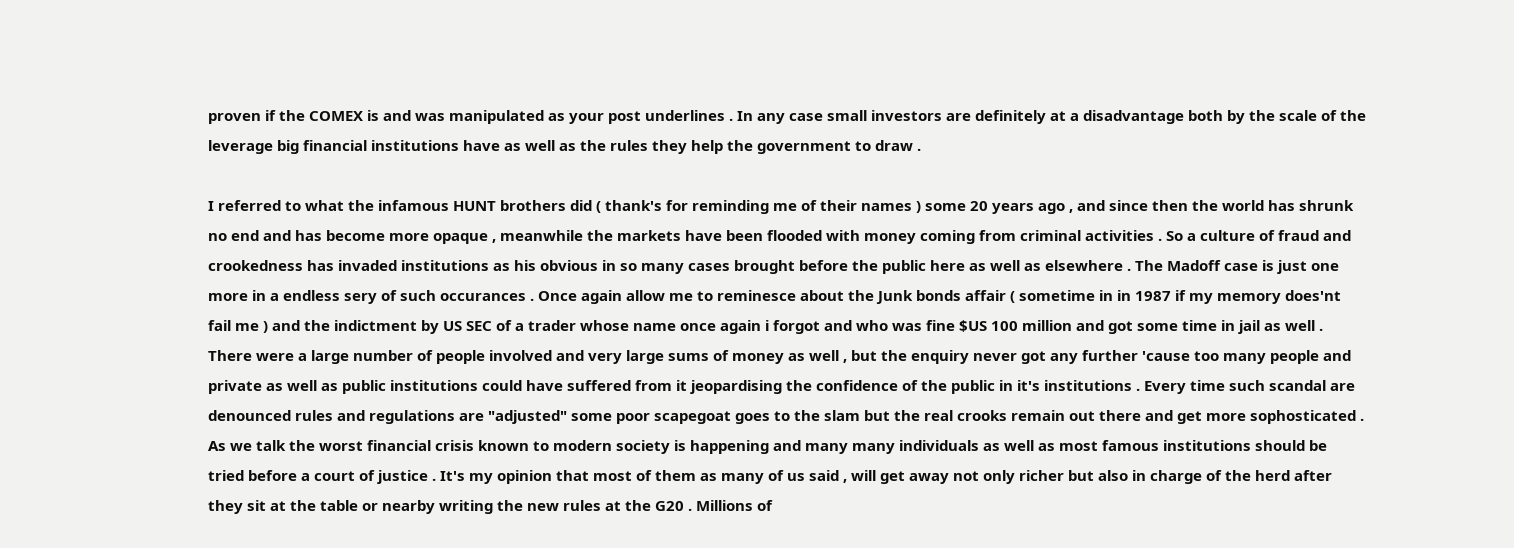proven if the COMEX is and was manipulated as your post underlines . In any case small investors are definitely at a disadvantage both by the scale of the leverage big financial institutions have as well as the rules they help the government to draw .

I referred to what the infamous HUNT brothers did ( thank's for reminding me of their names ) some 20 years ago , and since then the world has shrunk no end and has become more opaque , meanwhile the markets have been flooded with money coming from criminal activities . So a culture of fraud and crookedness has invaded institutions as his obvious in so many cases brought before the public here as well as elsewhere . The Madoff case is just one more in a endless sery of such occurances . Once again allow me to reminesce about the Junk bonds affair ( sometime in in 1987 if my memory does'nt fail me ) and the indictment by US SEC of a trader whose name once again i forgot and who was fine $US 100 million and got some time in jail as well . There were a large number of people involved and very large sums of money as well , but the enquiry never got any further 'cause too many people and private as well as public institutions could have suffered from it jeopardising the confidence of the public in it's institutions . Every time such scandal are denounced rules and regulations are "adjusted" some poor scapegoat goes to the slam but the real crooks remain out there and get more sophosticated . As we talk the worst financial crisis known to modern society is happening and many many individuals as well as most famous institutions should be tried before a court of justice . It's my opinion that most of them as many of us said , will get away not only richer but also in charge of the herd after they sit at the table or nearby writing the new rules at the G20 . Millions of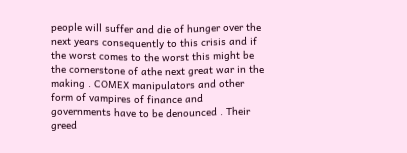people will suffer and die of hunger over the next years consequently to this crisis and if the worst comes to the worst this might be the cornerstone of athe next great war in the making . COMEX manipulators and other form of vampires of finance and governments have to be denounced . Their greed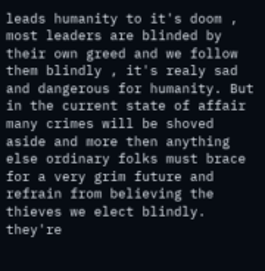leads humanity to it's doom , most leaders are blinded by their own greed and we follow them blindly , it's realy sad and dangerous for humanity. But in the current state of affair many crimes will be shoved aside and more then anything else ordinary folks must brace for a very grim future and refrain from believing the thieves we elect blindly. they're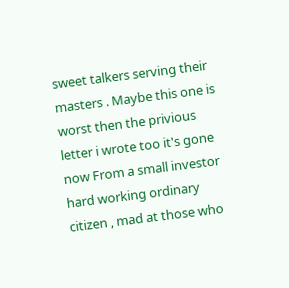sweet talkers serving their masters . Maybe this one is worst then the privious letter i wrote too it's gone now From a small investor hard working ordinary citizen , mad at those who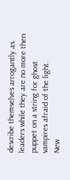describe themselves arrogantly as leaders while they are no more then puppet on a string for ghost vampires afraid of the light.
New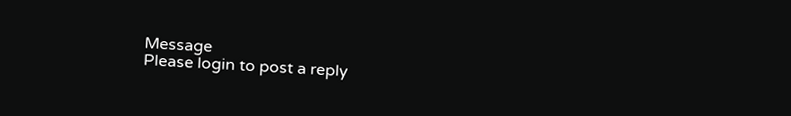Message
Please login to post a reply